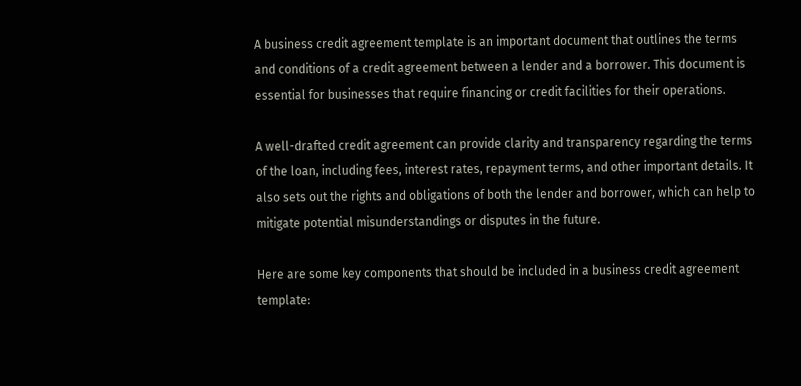A business credit agreement template is an important document that outlines the terms and conditions of a credit agreement between a lender and a borrower. This document is essential for businesses that require financing or credit facilities for their operations.

A well-drafted credit agreement can provide clarity and transparency regarding the terms of the loan, including fees, interest rates, repayment terms, and other important details. It also sets out the rights and obligations of both the lender and borrower, which can help to mitigate potential misunderstandings or disputes in the future.

Here are some key components that should be included in a business credit agreement template: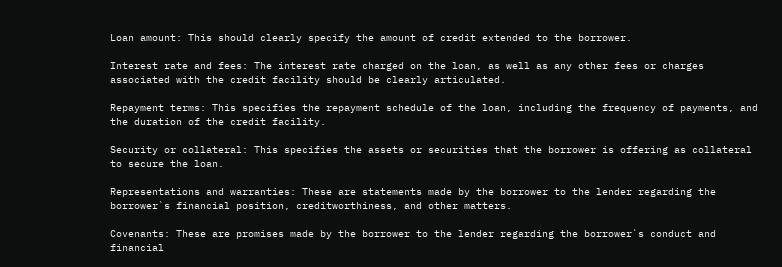Loan amount: This should clearly specify the amount of credit extended to the borrower.

Interest rate and fees: The interest rate charged on the loan, as well as any other fees or charges associated with the credit facility should be clearly articulated.

Repayment terms: This specifies the repayment schedule of the loan, including the frequency of payments, and the duration of the credit facility.

Security or collateral: This specifies the assets or securities that the borrower is offering as collateral to secure the loan.

Representations and warranties: These are statements made by the borrower to the lender regarding the borrower`s financial position, creditworthiness, and other matters.

Covenants: These are promises made by the borrower to the lender regarding the borrower`s conduct and financial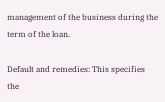management of the business during the term of the loan.

Default and remedies: This specifies the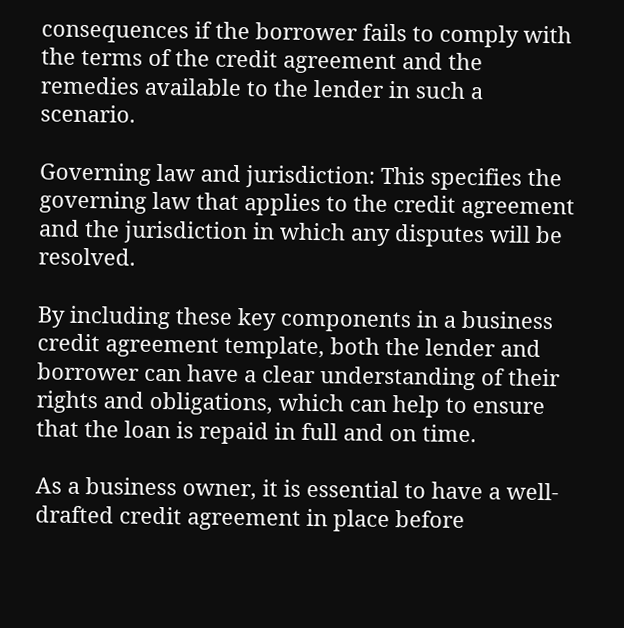consequences if the borrower fails to comply with the terms of the credit agreement and the remedies available to the lender in such a scenario.

Governing law and jurisdiction: This specifies the governing law that applies to the credit agreement and the jurisdiction in which any disputes will be resolved.

By including these key components in a business credit agreement template, both the lender and borrower can have a clear understanding of their rights and obligations, which can help to ensure that the loan is repaid in full and on time.

As a business owner, it is essential to have a well-drafted credit agreement in place before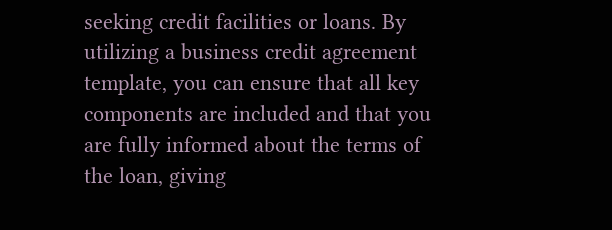seeking credit facilities or loans. By utilizing a business credit agreement template, you can ensure that all key components are included and that you are fully informed about the terms of the loan, giving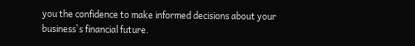you the confidence to make informed decisions about your business`s financial future.